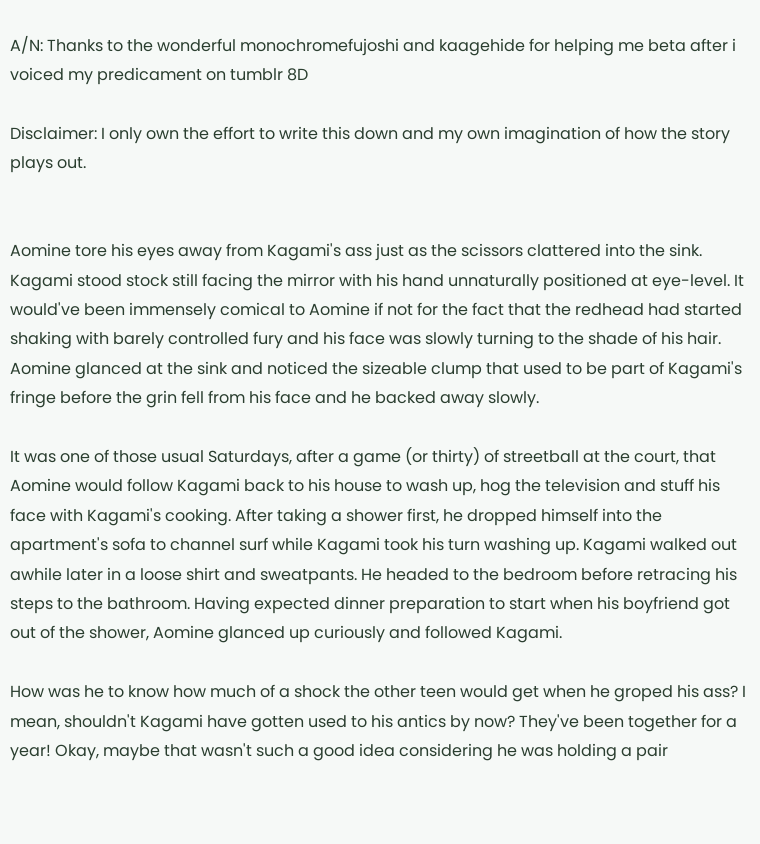A/N: Thanks to the wonderful monochromefujoshi and kaagehide for helping me beta after i voiced my predicament on tumblr 8D

Disclaimer: I only own the effort to write this down and my own imagination of how the story plays out.


Aomine tore his eyes away from Kagami's ass just as the scissors clattered into the sink. Kagami stood stock still facing the mirror with his hand unnaturally positioned at eye-level. It would've been immensely comical to Aomine if not for the fact that the redhead had started shaking with barely controlled fury and his face was slowly turning to the shade of his hair. Aomine glanced at the sink and noticed the sizeable clump that used to be part of Kagami's fringe before the grin fell from his face and he backed away slowly.

It was one of those usual Saturdays, after a game (or thirty) of streetball at the court, that Aomine would follow Kagami back to his house to wash up, hog the television and stuff his face with Kagami's cooking. After taking a shower first, he dropped himself into the apartment's sofa to channel surf while Kagami took his turn washing up. Kagami walked out awhile later in a loose shirt and sweatpants. He headed to the bedroom before retracing his steps to the bathroom. Having expected dinner preparation to start when his boyfriend got out of the shower, Aomine glanced up curiously and followed Kagami.

How was he to know how much of a shock the other teen would get when he groped his ass? I mean, shouldn't Kagami have gotten used to his antics by now? They've been together for a year! Okay, maybe that wasn't such a good idea considering he was holding a pair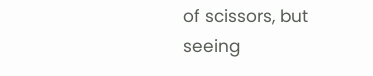of scissors, but seeing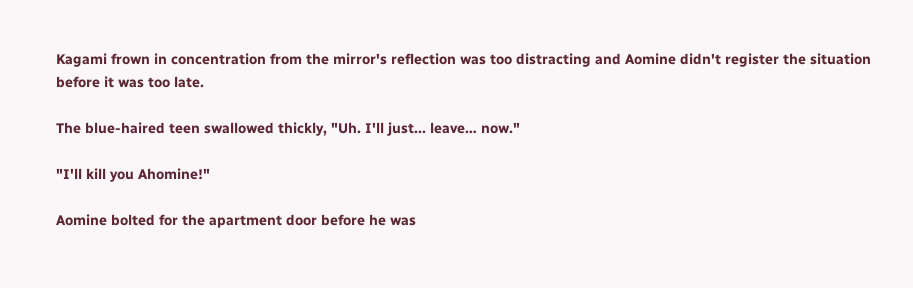Kagami frown in concentration from the mirror's reflection was too distracting and Aomine didn't register the situation before it was too late.

The blue-haired teen swallowed thickly, "Uh. I'll just... leave… now."

"I'll kill you Ahomine!"

Aomine bolted for the apartment door before he was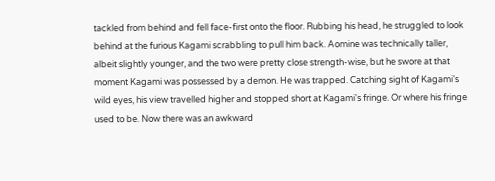tackled from behind and fell face-first onto the floor. Rubbing his head, he struggled to look behind at the furious Kagami scrabbling to pull him back. Aomine was technically taller, albeit slightly younger, and the two were pretty close strength-wise, but he swore at that moment Kagami was possessed by a demon. He was trapped. Catching sight of Kagami's wild eyes, his view travelled higher and stopped short at Kagami's fringe. Or where his fringe used to be. Now there was an awkward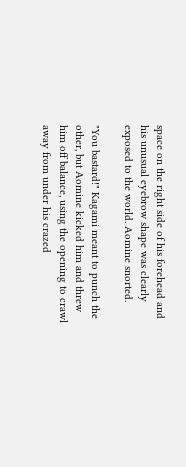space on the right side of his forehead and his unusual eyebrow shape was clearly exposed to the world. Aomine snorted.

"You bastard!" Kagami meant to punch the other, but Aomine kicked him and threw him off balance, using the opening to crawl away from under his crazed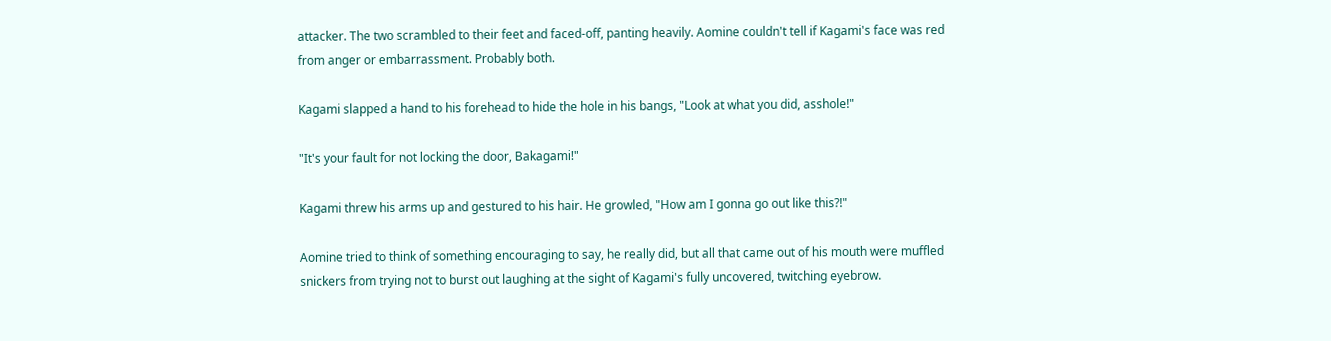attacker. The two scrambled to their feet and faced-off, panting heavily. Aomine couldn't tell if Kagami's face was red from anger or embarrassment. Probably both.

Kagami slapped a hand to his forehead to hide the hole in his bangs, "Look at what you did, asshole!"

"It's your fault for not locking the door, Bakagami!"

Kagami threw his arms up and gestured to his hair. He growled, "How am I gonna go out like this?!"

Aomine tried to think of something encouraging to say, he really did, but all that came out of his mouth were muffled snickers from trying not to burst out laughing at the sight of Kagami's fully uncovered, twitching eyebrow.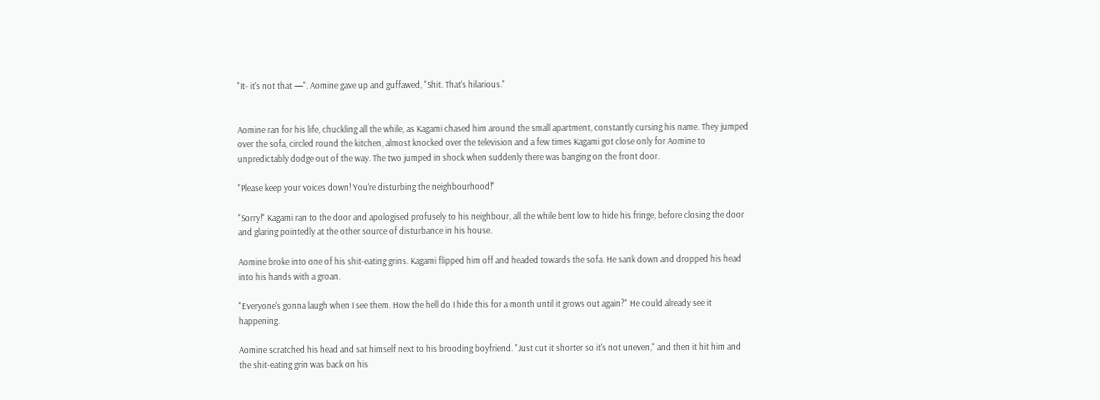"It- it's not that —". Aomine gave up and guffawed, "Shit. That's hilarious."


Aomine ran for his life, chuckling all the while, as Kagami chased him around the small apartment, constantly cursing his name. They jumped over the sofa, circled round the kitchen, almost knocked over the television and a few times Kagami got close only for Aomine to unpredictably dodge out of the way. The two jumped in shock when suddenly there was banging on the front door.

"Please keep your voices down! You're disturbing the neighbourhood!"

"Sorry!" Kagami ran to the door and apologised profusely to his neighbour, all the while bent low to hide his fringe, before closing the door and glaring pointedly at the other source of disturbance in his house.

Aomine broke into one of his shit-eating grins. Kagami flipped him off and headed towards the sofa. He sank down and dropped his head into his hands with a groan.

"Everyone's gonna laugh when I see them. How the hell do I hide this for a month until it grows out again?" He could already see it happening.

Aomine scratched his head and sat himself next to his brooding boyfriend. "Just cut it shorter so it's not uneven," and then it hit him and the shit-eating grin was back on his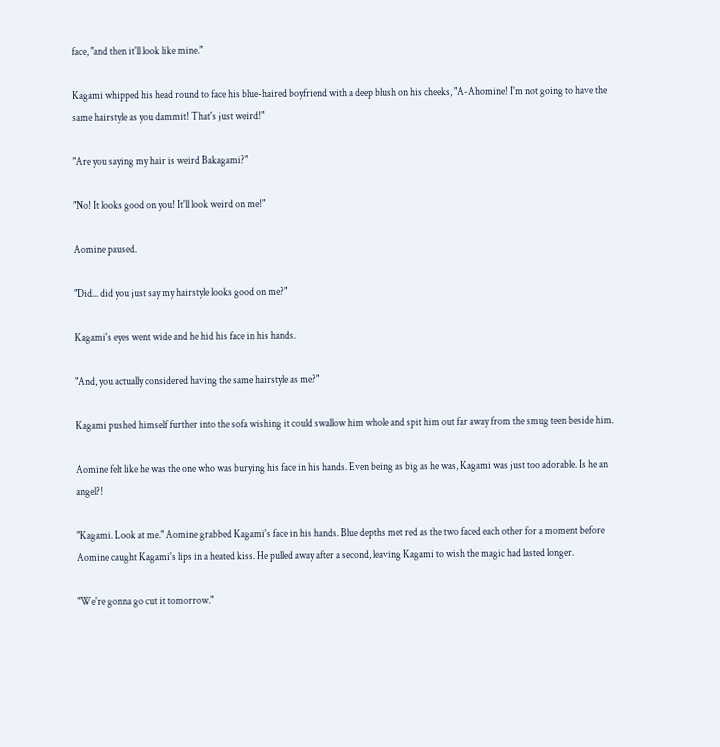face, "and then it'll look like mine."

Kagami whipped his head round to face his blue-haired boyfriend with a deep blush on his cheeks, "A-Ahomine! I'm not going to have the same hairstyle as you dammit! That's just weird!"

"Are you saying my hair is weird Bakagami?"

"No! It looks good on you! It'll look weird on me!"

Aomine paused.

"Did... did you just say my hairstyle looks good on me?"

Kagami's eyes went wide and he hid his face in his hands.

"And, you actually considered having the same hairstyle as me?"

Kagami pushed himself further into the sofa wishing it could swallow him whole and spit him out far away from the smug teen beside him.

Aomine felt like he was the one who was burying his face in his hands. Even being as big as he was, Kagami was just too adorable. Is he an angel?!

"Kagami. Look at me." Aomine grabbed Kagami's face in his hands. Blue depths met red as the two faced each other for a moment before Aomine caught Kagami's lips in a heated kiss. He pulled away after a second, leaving Kagami to wish the magic had lasted longer.

"We're gonna go cut it tomorrow."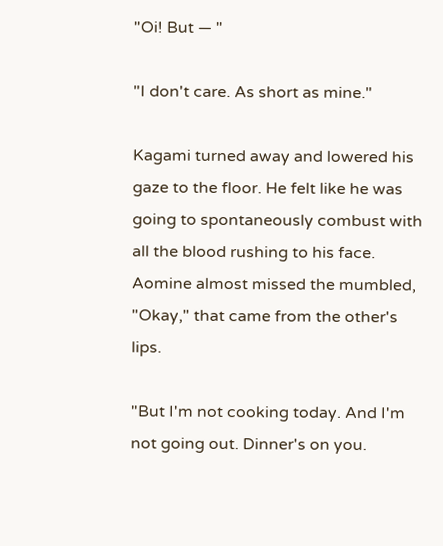"Oi! But — "

"I don't care. As short as mine."

Kagami turned away and lowered his gaze to the floor. He felt like he was going to spontaneously combust with all the blood rushing to his face. Aomine almost missed the mumbled, "Okay," that came from the other's lips.

"But I'm not cooking today. And I'm not going out. Dinner's on you.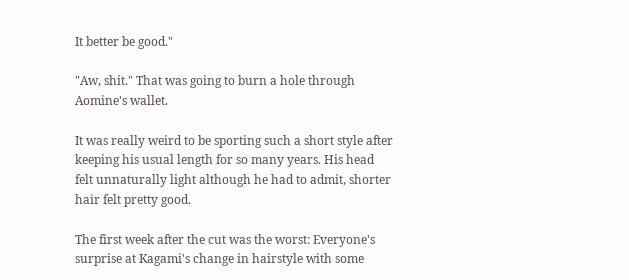It better be good."

"Aw, shit." That was going to burn a hole through Aomine's wallet.

It was really weird to be sporting such a short style after keeping his usual length for so many years. His head felt unnaturally light although he had to admit, shorter hair felt pretty good.

The first week after the cut was the worst: Everyone's surprise at Kagami's change in hairstyle with some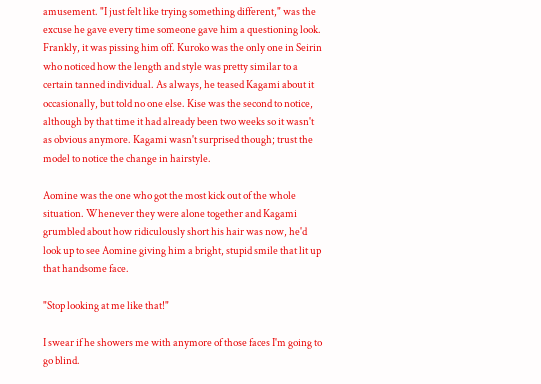amusement. "I just felt like trying something different," was the excuse he gave every time someone gave him a questioning look. Frankly, it was pissing him off. Kuroko was the only one in Seirin who noticed how the length and style was pretty similar to a certain tanned individual. As always, he teased Kagami about it occasionally, but told no one else. Kise was the second to notice, although by that time it had already been two weeks so it wasn't as obvious anymore. Kagami wasn't surprised though; trust the model to notice the change in hairstyle.

Aomine was the one who got the most kick out of the whole situation. Whenever they were alone together and Kagami grumbled about how ridiculously short his hair was now, he'd look up to see Aomine giving him a bright, stupid smile that lit up that handsome face.

"Stop looking at me like that!"

I swear if he showers me with anymore of those faces I'm going to go blind.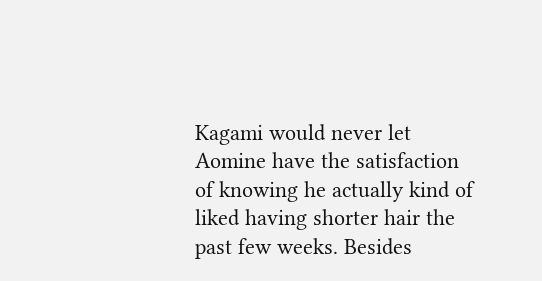Kagami would never let Aomine have the satisfaction of knowing he actually kind of liked having shorter hair the past few weeks. Besides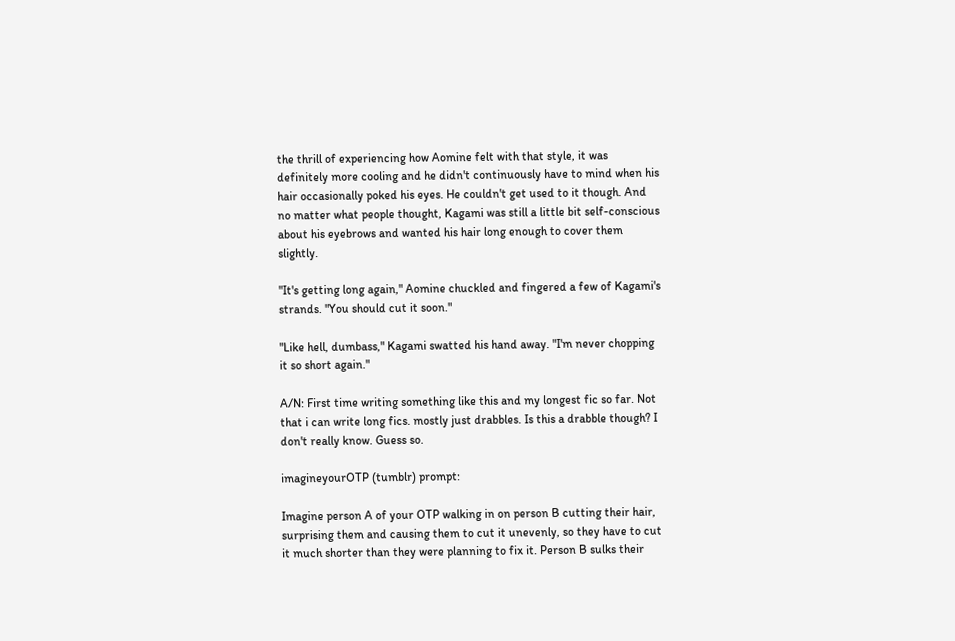the thrill of experiencing how Aomine felt with that style, it was definitely more cooling and he didn't continuously have to mind when his hair occasionally poked his eyes. He couldn't get used to it though. And no matter what people thought, Kagami was still a little bit self-conscious about his eyebrows and wanted his hair long enough to cover them slightly.

"It's getting long again," Aomine chuckled and fingered a few of Kagami's strands. "You should cut it soon."

"Like hell, dumbass," Kagami swatted his hand away. "I'm never chopping it so short again."

A/N: First time writing something like this and my longest fic so far. Not that i can write long fics. mostly just drabbles. Is this a drabble though? I don't really know. Guess so.

imagineyourOTP (tumblr) prompt:

Imagine person A of your OTP walking in on person B cutting their hair, surprising them and causing them to cut it unevenly, so they have to cut it much shorter than they were planning to fix it. Person B sulks their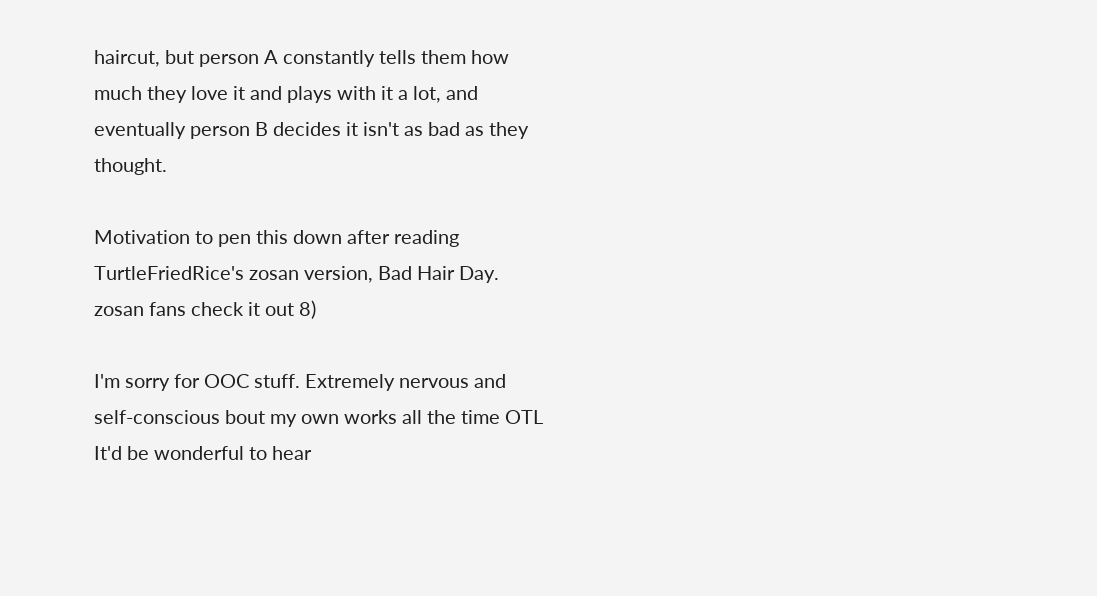haircut, but person A constantly tells them how much they love it and plays with it a lot, and eventually person B decides it isn't as bad as they thought.

Motivation to pen this down after reading TurtleFriedRice's zosan version, Bad Hair Day. zosan fans check it out 8)

I'm sorry for OOC stuff. Extremely nervous and self-conscious bout my own works all the time OTL It'd be wonderful to hear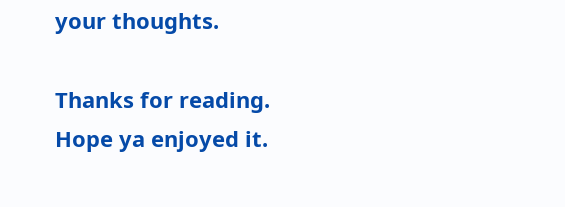your thoughts.

Thanks for reading. Hope ya enjoyed it.